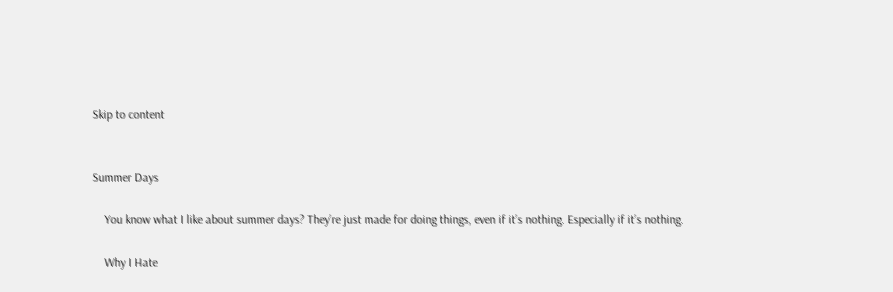Skip to content


Summer Days

    You know what I like about summer days? They’re just made for doing things, even if it’s nothing. Especially if it’s nothing.

    Why I Hate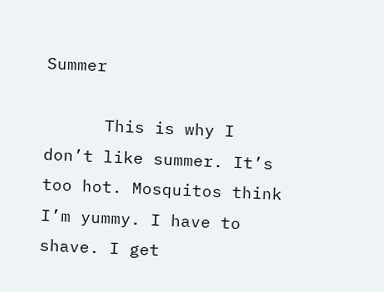Summer

      This is why I don’t like summer. It’s too hot. Mosquitos think I’m yummy. I have to shave. I get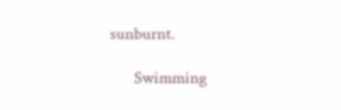sunburnt.

      Swimming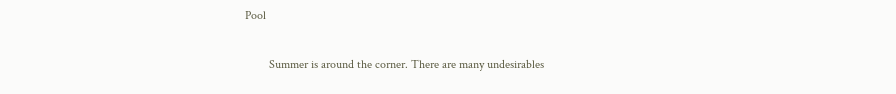Pool

        Summer is around the corner. There are many undesirables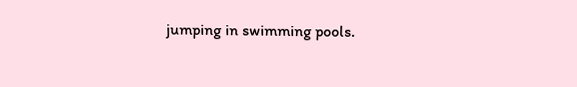jumping in swimming pools.